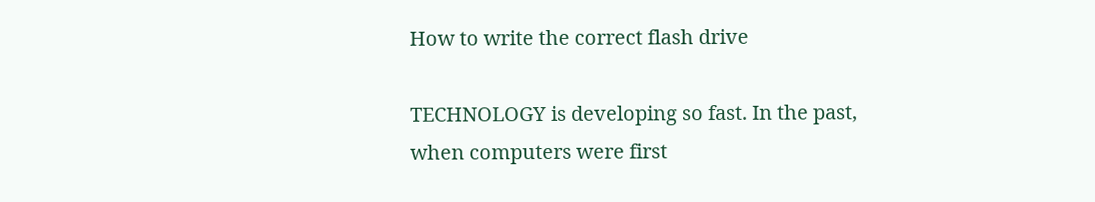How to write the correct flash drive

TECHNOLOGY is developing so fast. In the past, when computers were first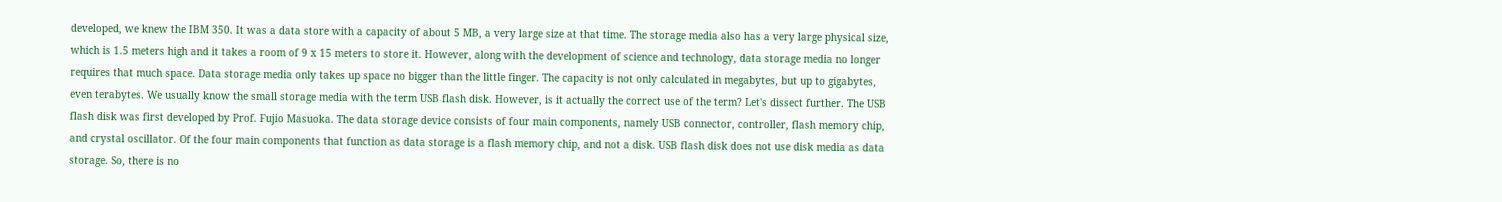developed, we knew the IBM 350. It was a data store with a capacity of about 5 MB, a very large size at that time. The storage media also has a very large physical size, which is 1.5 meters high and it takes a room of 9 x 15 meters to store it. However, along with the development of science and technology, data storage media no longer requires that much space. Data storage media only takes up space no bigger than the little finger. The capacity is not only calculated in megabytes, but up to gigabytes, even terabytes. We usually know the small storage media with the term USB flash disk. However, is it actually the correct use of the term? Let's dissect further. The USB flash disk was first developed by Prof. Fujio Masuoka. The data storage device consists of four main components, namely USB connector, controller, flash memory chip, and crystal oscillator. Of the four main components that function as data storage is a flash memory chip, and not a disk. USB flash disk does not use disk media as data storage. So, there is no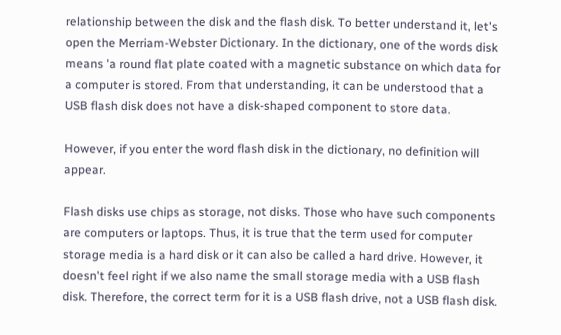relationship between the disk and the flash disk. To better understand it, let's open the Merriam-Webster Dictionary. In the dictionary, one of the words disk means 'a round flat plate coated with a magnetic substance on which data for a computer is stored. From that understanding, it can be understood that a USB flash disk does not have a disk-shaped component to store data.

However, if you enter the word flash disk in the dictionary, no definition will appear.

Flash disks use chips as storage, not disks. Those who have such components are computers or laptops. Thus, it is true that the term used for computer storage media is a hard disk or it can also be called a hard drive. However, it doesn't feel right if we also name the small storage media with a USB flash disk. Therefore, the correct term for it is a USB flash drive, not a USB flash disk.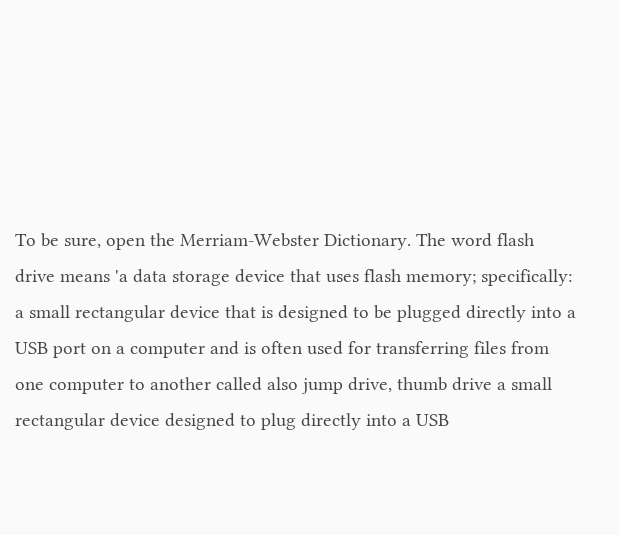To be sure, open the Merriam-Webster Dictionary. The word flash drive means 'a data storage device that uses flash memory; specifically: a small rectangular device that is designed to be plugged directly into a USB port on a computer and is often used for transferring files from one computer to another called also jump drive, thumb drive a small rectangular device designed to plug directly into a USB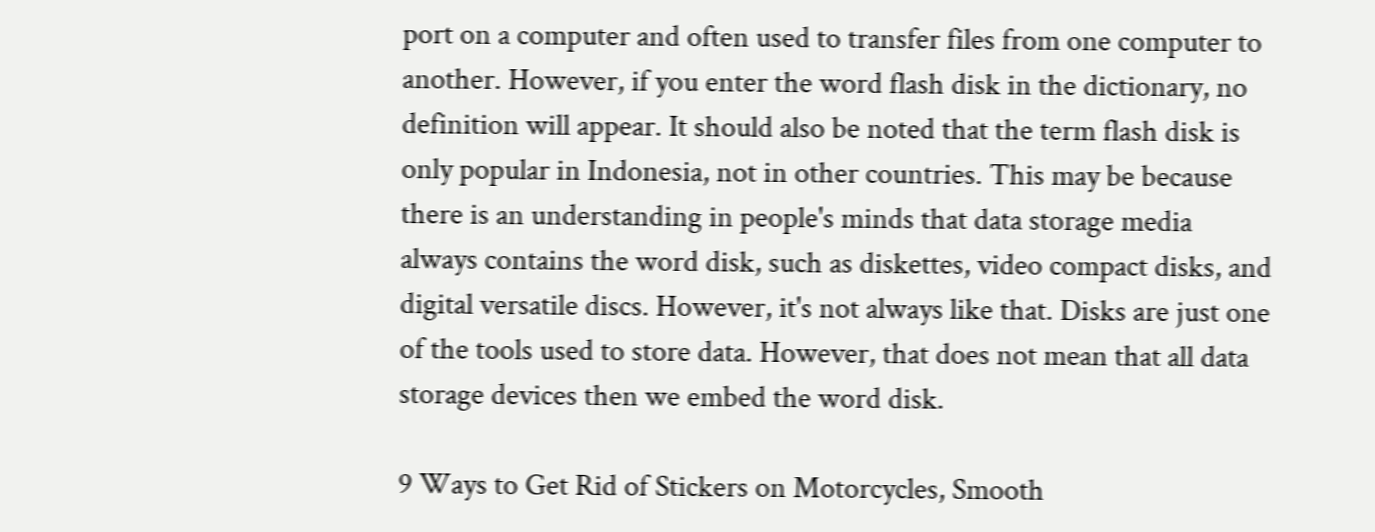port on a computer and often used to transfer files from one computer to another. However, if you enter the word flash disk in the dictionary, no definition will appear. It should also be noted that the term flash disk is only popular in Indonesia, not in other countries. This may be because there is an understanding in people's minds that data storage media always contains the word disk, such as diskettes, video compact disks, and digital versatile discs. However, it's not always like that. Disks are just one of the tools used to store data. However, that does not mean that all data storage devices then we embed the word disk.

9 Ways to Get Rid of Stickers on Motorcycles, Smooth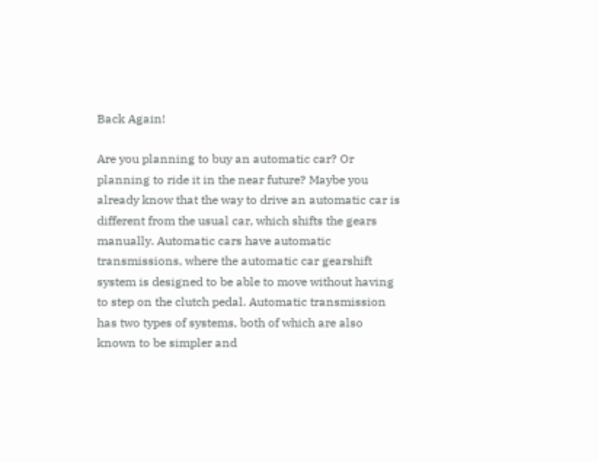Back Again!

Are you planning to buy an automatic car? Or planning to ride it in the near future? Maybe you already know that the way to drive an automatic car is different from the usual car, which shifts the gears manually. Automatic cars have automatic transmissions, where the automatic car gearshift system is designed to be able to move without having to step on the clutch pedal. Automatic transmission has two types of systems, both of which are also known to be simpler and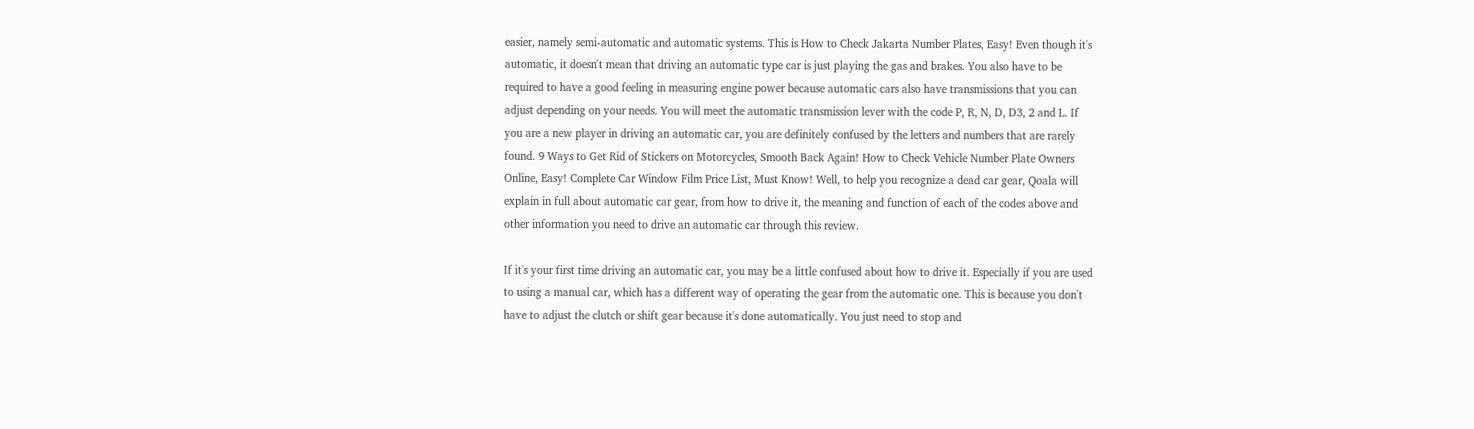easier, namely semi-automatic and automatic systems. This is How to Check Jakarta Number Plates, Easy! Even though it's automatic, it doesn't mean that driving an automatic type car is just playing the gas and brakes. You also have to be required to have a good feeling in measuring engine power because automatic cars also have transmissions that you can adjust depending on your needs. You will meet the automatic transmission lever with the code P, R, N, D, D3, 2 and L. If you are a new player in driving an automatic car, you are definitely confused by the letters and numbers that are rarely found. 9 Ways to Get Rid of Stickers on Motorcycles, Smooth Back Again! How to Check Vehicle Number Plate Owners Online, Easy! Complete Car Window Film Price List, Must Know! Well, to help you recognize a dead car gear, Qoala will explain in full about automatic car gear, from how to drive it, the meaning and function of each of the codes above and other information you need to drive an automatic car through this review.

If it's your first time driving an automatic car, you may be a little confused about how to drive it. Especially if you are used to using a manual car, which has a different way of operating the gear from the automatic one. This is because you don't have to adjust the clutch or shift gear because it's done automatically. You just need to stop and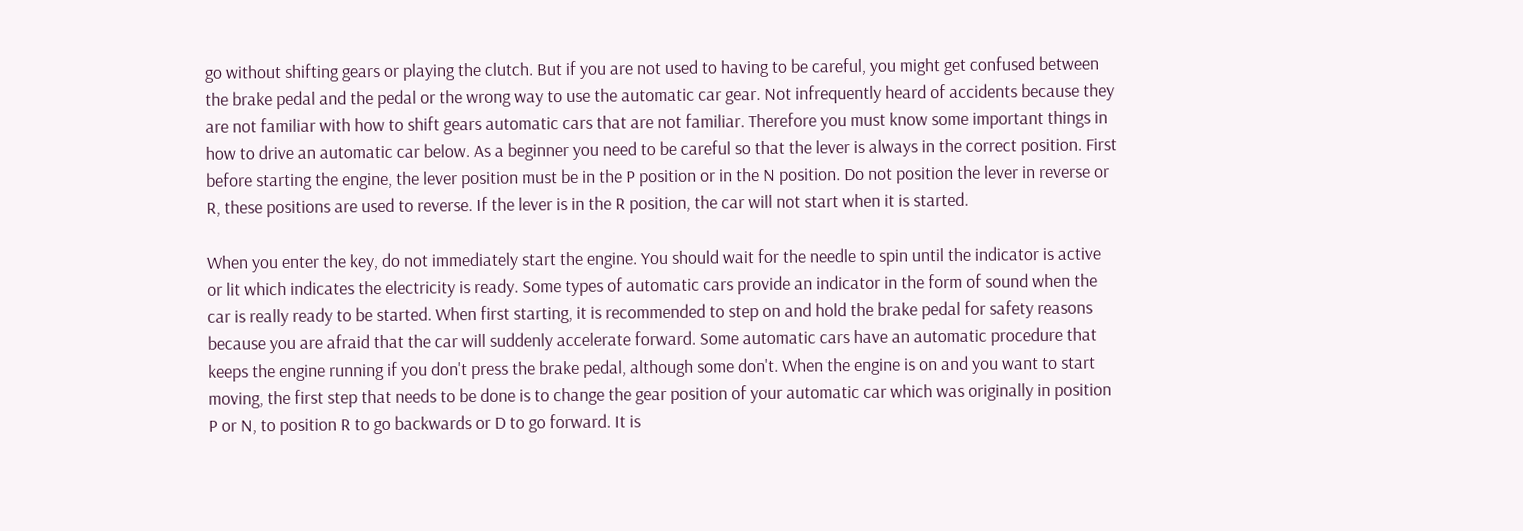go without shifting gears or playing the clutch. But if you are not used to having to be careful, you might get confused between the brake pedal and the pedal or the wrong way to use the automatic car gear. Not infrequently heard of accidents because they are not familiar with how to shift gears automatic cars that are not familiar. Therefore you must know some important things in how to drive an automatic car below. As a beginner you need to be careful so that the lever is always in the correct position. First before starting the engine, the lever position must be in the P position or in the N position. Do not position the lever in reverse or R, these positions are used to reverse. If the lever is in the R position, the car will not start when it is started.

When you enter the key, do not immediately start the engine. You should wait for the needle to spin until the indicator is active or lit which indicates the electricity is ready. Some types of automatic cars provide an indicator in the form of sound when the car is really ready to be started. When first starting, it is recommended to step on and hold the brake pedal for safety reasons because you are afraid that the car will suddenly accelerate forward. Some automatic cars have an automatic procedure that keeps the engine running if you don't press the brake pedal, although some don't. When the engine is on and you want to start moving, the first step that needs to be done is to change the gear position of your automatic car which was originally in position P or N, to position R to go backwards or D to go forward. It is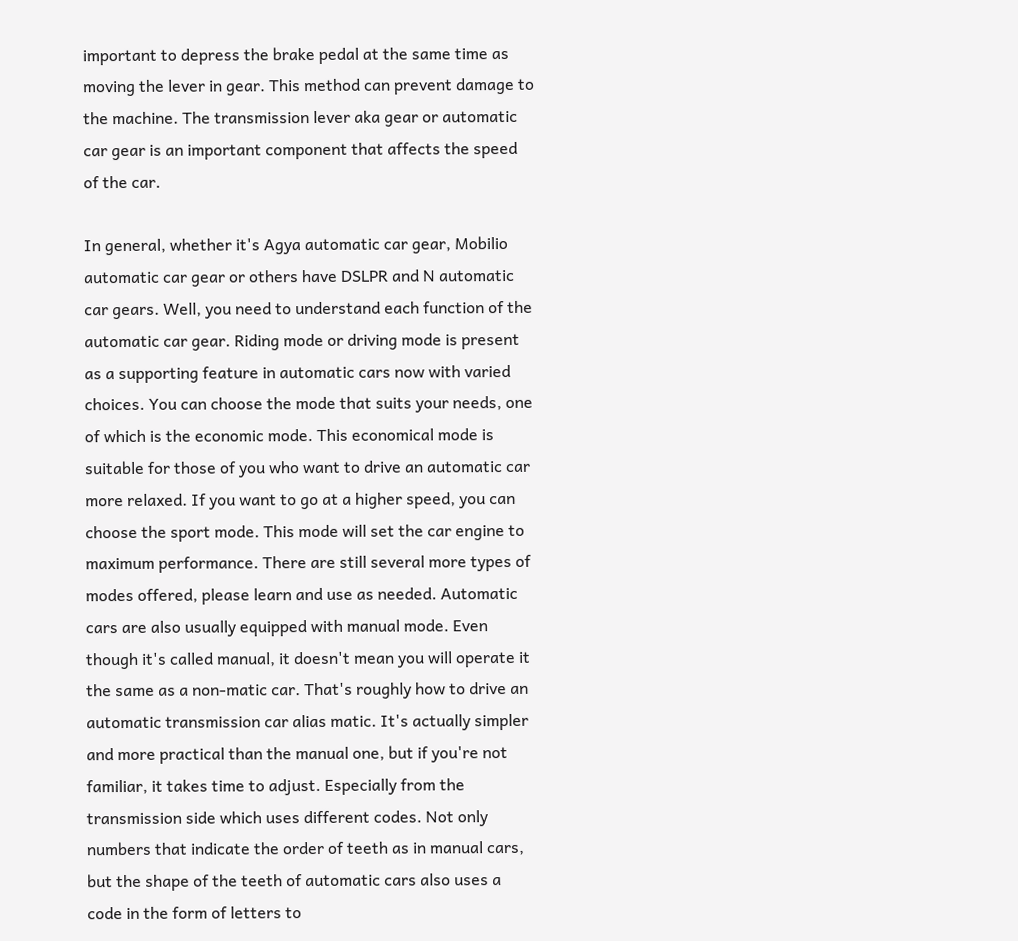important to depress the brake pedal at the same time as moving the lever in gear. This method can prevent damage to the machine. The transmission lever aka gear or automatic car gear is an important component that affects the speed of the car.

In general, whether it's Agya automatic car gear, Mobilio automatic car gear or others have DSLPR and N automatic car gears. Well, you need to understand each function of the automatic car gear. Riding mode or driving mode is present as a supporting feature in automatic cars now with varied choices. You can choose the mode that suits your needs, one of which is the economic mode. This economical mode is suitable for those of you who want to drive an automatic car more relaxed. If you want to go at a higher speed, you can choose the sport mode. This mode will set the car engine to maximum performance. There are still several more types of modes offered, please learn and use as needed. Automatic cars are also usually equipped with manual mode. Even though it's called manual, it doesn't mean you will operate it the same as a non-matic car. That's roughly how to drive an automatic transmission car alias matic. It's actually simpler and more practical than the manual one, but if you're not familiar, it takes time to adjust. Especially from the transmission side which uses different codes. Not only numbers that indicate the order of teeth as in manual cars, but the shape of the teeth of automatic cars also uses a code in the form of letters to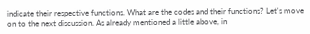indicate their respective functions. What are the codes and their functions? Let's move on to the next discussion. As already mentioned a little above, in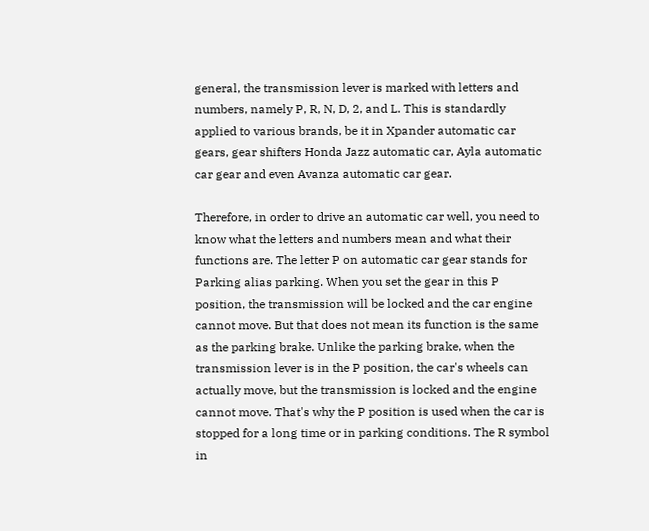general, the transmission lever is marked with letters and numbers, namely P, R, N, D, 2, and L. This is standardly applied to various brands, be it in Xpander automatic car gears, gear shifters Honda Jazz automatic car, Ayla automatic car gear and even Avanza automatic car gear.

Therefore, in order to drive an automatic car well, you need to know what the letters and numbers mean and what their functions are. The letter P on automatic car gear stands for Parking alias parking. When you set the gear in this P position, the transmission will be locked and the car engine cannot move. But that does not mean its function is the same as the parking brake. Unlike the parking brake, when the transmission lever is in the P position, the car's wheels can actually move, but the transmission is locked and the engine cannot move. That's why the P position is used when the car is stopped for a long time or in parking conditions. The R symbol in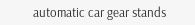automatic car gear stands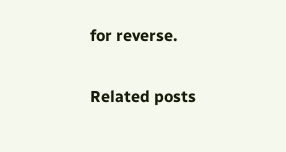for reverse.

Related posts